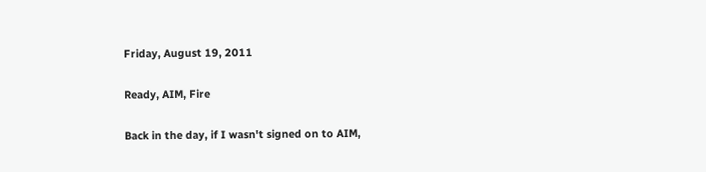Friday, August 19, 2011

Ready, AIM, Fire

Back in the day, if I wasn't signed on to AIM,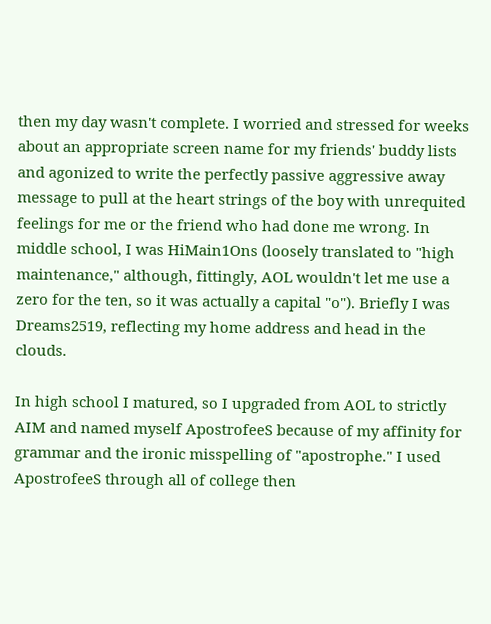then my day wasn't complete. I worried and stressed for weeks about an appropriate screen name for my friends' buddy lists and agonized to write the perfectly passive aggressive away message to pull at the heart strings of the boy with unrequited feelings for me or the friend who had done me wrong. In middle school, I was HiMain1Ons (loosely translated to "high maintenance," although, fittingly, AOL wouldn't let me use a zero for the ten, so it was actually a capital "o"). Briefly I was Dreams2519, reflecting my home address and head in the clouds.

In high school I matured, so I upgraded from AOL to strictly AIM and named myself ApostrofeeS because of my affinity for grammar and the ironic misspelling of "apostrophe." I used ApostrofeeS through all of college then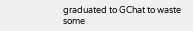graduated to GChat to waste some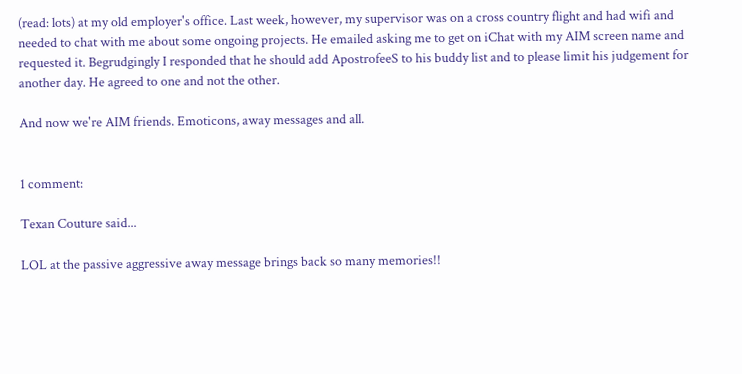(read: lots) at my old employer's office. Last week, however, my supervisor was on a cross country flight and had wifi and needed to chat with me about some ongoing projects. He emailed asking me to get on iChat with my AIM screen name and requested it. Begrudgingly I responded that he should add ApostrofeeS to his buddy list and to please limit his judgement for another day. He agreed to one and not the other.

And now we're AIM friends. Emoticons, away messages and all.


1 comment:

Texan Couture said...

LOL at the passive aggressive away message brings back so many memories!!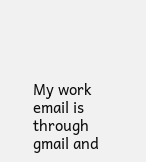My work email is through gmail and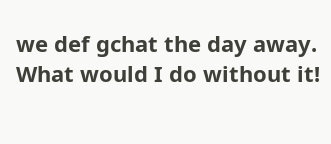we def gchat the day away. What would I do without it!